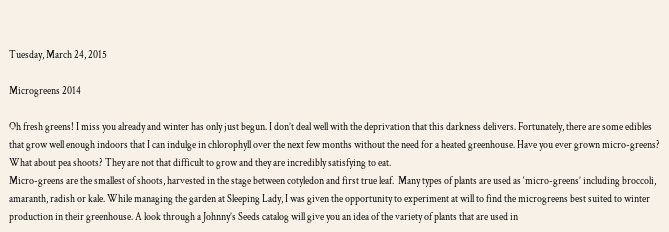Tuesday, March 24, 2015

Microgreens 2014

Oh fresh greens! I miss you already and winter has only just begun. I don’t deal well with the deprivation that this darkness delivers. Fortunately, there are some edibles that grow well enough indoors that I can indulge in chlorophyll over the next few months without the need for a heated greenhouse. Have you ever grown micro-greens? What about pea shoots? They are not that difficult to grow and they are incredibly satisfying to eat.
Micro-greens are the smallest of shoots, harvested in the stage between cotyledon and first true leaf.  Many types of plants are used as ‘micro-greens’ including broccoli, amaranth, radish or kale. While managing the garden at Sleeping Lady, I was given the opportunity to experiment at will to find the microgreens best suited to winter production in their greenhouse. A look through a Johnny’s Seeds catalog will give you an idea of the variety of plants that are used in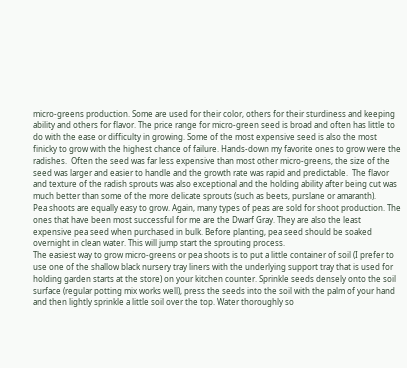micro-greens production. Some are used for their color, others for their sturdiness and keeping ability and others for flavor. The price range for micro-green seed is broad and often has little to do with the ease or difficulty in growing. Some of the most expensive seed is also the most finicky to grow with the highest chance of failure. Hands-down my favorite ones to grow were the radishes.  Often the seed was far less expensive than most other micro-greens, the size of the seed was larger and easier to handle and the growth rate was rapid and predictable.  The flavor and texture of the radish sprouts was also exceptional and the holding ability after being cut was much better than some of the more delicate sprouts (such as beets, purslane or amaranth).
Pea shoots are equally easy to grow. Again, many types of peas are sold for shoot production. The ones that have been most successful for me are the Dwarf Gray. They are also the least expensive pea seed when purchased in bulk. Before planting, pea seed should be soaked overnight in clean water. This will jump start the sprouting process.
The easiest way to grow micro-greens or pea shoots is to put a little container of soil (I prefer to use one of the shallow black nursery tray liners with the underlying support tray that is used for holding garden starts at the store) on your kitchen counter. Sprinkle seeds densely onto the soil surface (regular potting mix works well), press the seeds into the soil with the palm of your hand and then lightly sprinkle a little soil over the top. Water thoroughly so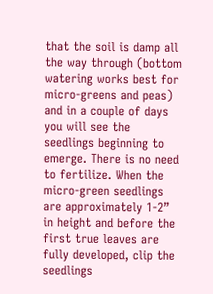that the soil is damp all the way through (bottom watering works best for micro-greens and peas) and in a couple of days you will see the seedlings beginning to emerge. There is no need to fertilize. When the micro-green seedlings are approximately 1-2” in height and before the first true leaves are fully developed, clip the seedlings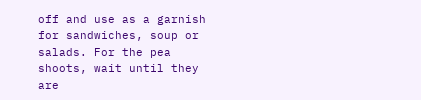off and use as a garnish for sandwiches, soup or salads. For the pea shoots, wait until they are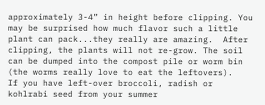approximately 3-4” in height before clipping. You may be surprised how much flavor such a little plant can pack...they really are amazing.  After clipping, the plants will not re-grow. The soil can be dumped into the compost pile or worm bin (the worms really love to eat the leftovers).
If you have left-over broccoli, radish or kohlrabi seed from your summer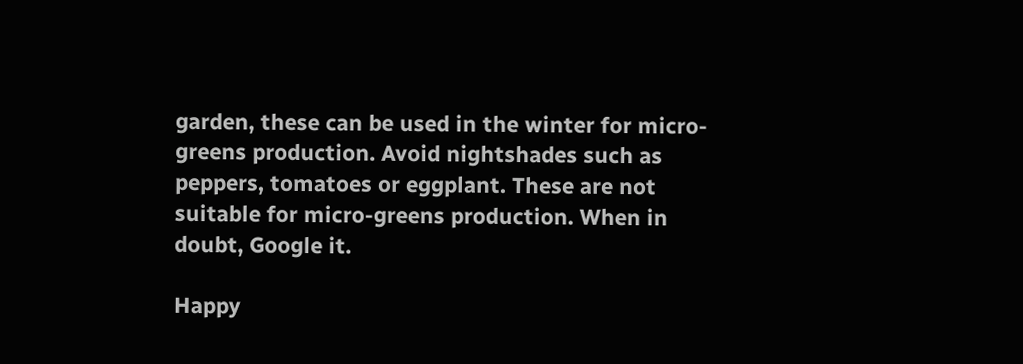garden, these can be used in the winter for micro-greens production. Avoid nightshades such as peppers, tomatoes or eggplant. These are not suitable for micro-greens production. When in doubt, Google it.

Happy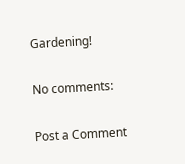Gardening!

No comments:

Post a Comment